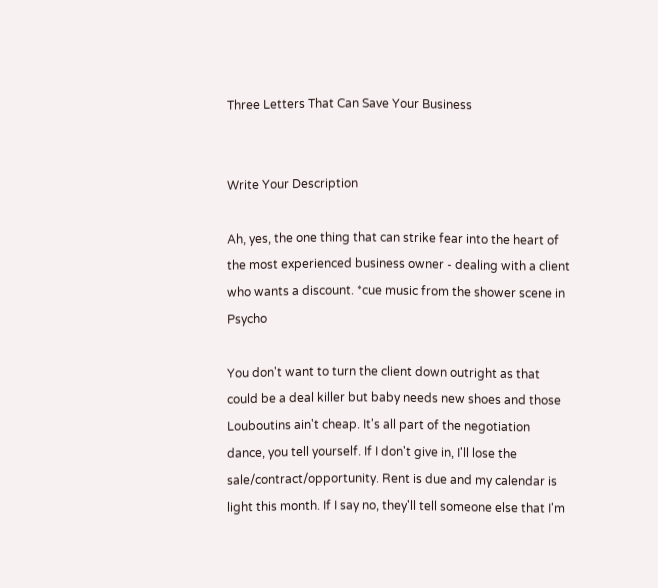Three Letters That Can Save Your Business


Write Your Description

Ah, yes, the one thing that can strike fear into the heart of the most experienced business owner - dealing with a client who wants a discount. *cue music from the shower scene in Psycho

You don't want to turn the client down outright as that could be a deal killer but baby needs new shoes and those Louboutins ain't cheap. It's all part of the negotiation dance, you tell yourself. If I don't give in, I'll lose the sale/contract/opportunity. Rent is due and my calendar is light this month. If I say no, they'll tell someone else that I'm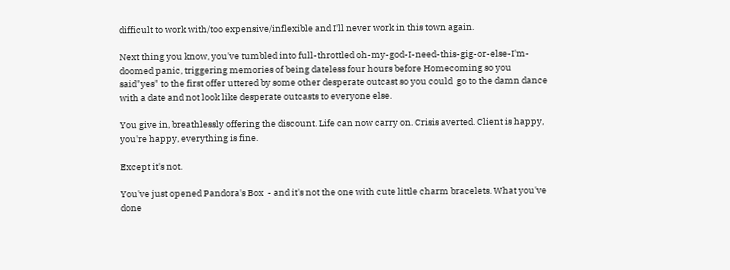difficult to work with/too expensive/inflexible and I'll never work in this town again.

Next thing you know, you've tumbled into full-throttled oh-my-god-I-need-this-gig-or-else-I'm-doomed panic, triggering memories of being dateless four hours before Homecoming so you said"yes" to the first offer uttered by some other desperate outcast so you could  go to the damn dance with a date and not look like desperate outcasts to everyone else.

You give in, breathlessly offering the discount. Life can now carry on. Crisis averted. Client is happy, you're happy, everything is fine.

Except it's not.

You've just opened Pandora's Box  - and it's not the one with cute little charm bracelets. What you've done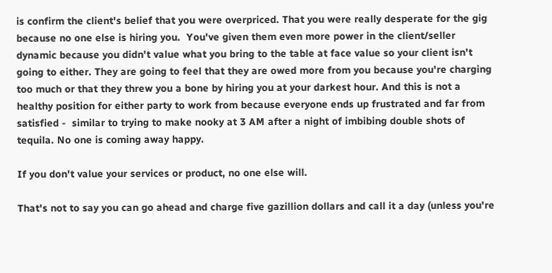is confirm the client's belief that you were overpriced. That you were really desperate for the gig because no one else is hiring you.  You've given them even more power in the client/seller dynamic because you didn't value what you bring to the table at face value so your client isn't going to either. They are going to feel that they are owed more from you because you're charging too much or that they threw you a bone by hiring you at your darkest hour. And this is not a healthy position for either party to work from because everyone ends up frustrated and far from satisfied -  similar to trying to make nooky at 3 AM after a night of imbibing double shots of tequila. No one is coming away happy.

If you don't value your services or product, no one else will.

That's not to say you can go ahead and charge five gazillion dollars and call it a day (unless you're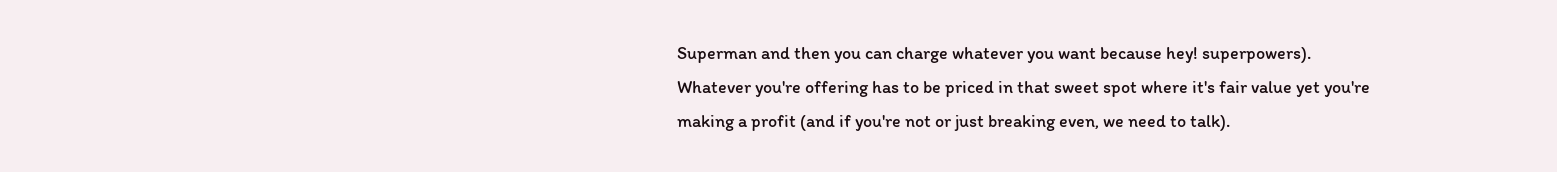Superman and then you can charge whatever you want because hey! superpowers).  Whatever you're offering has to be priced in that sweet spot where it's fair value yet you're making a profit (and if you're not or just breaking even, we need to talk).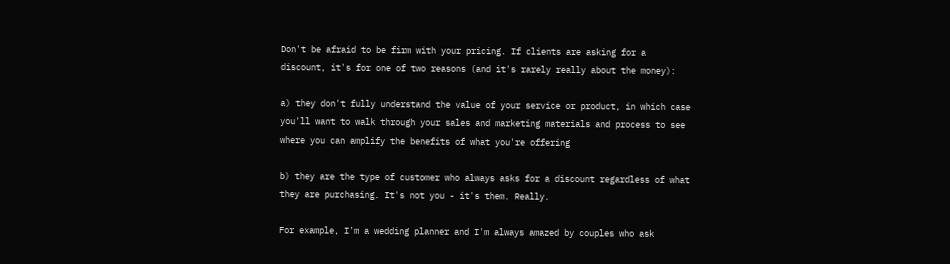Don't be afraid to be firm with your pricing. If clients are asking for a discount, it's for one of two reasons (and it's rarely really about the money):

a) they don't fully understand the value of your service or product, in which case you'll want to walk through your sales and marketing materials and process to see where you can amplify the benefits of what you're offering

b) they are the type of customer who always asks for a discount regardless of what they are purchasing. It's not you - it's them. Really.

For example, I'm a wedding planner and I'm always amazed by couples who ask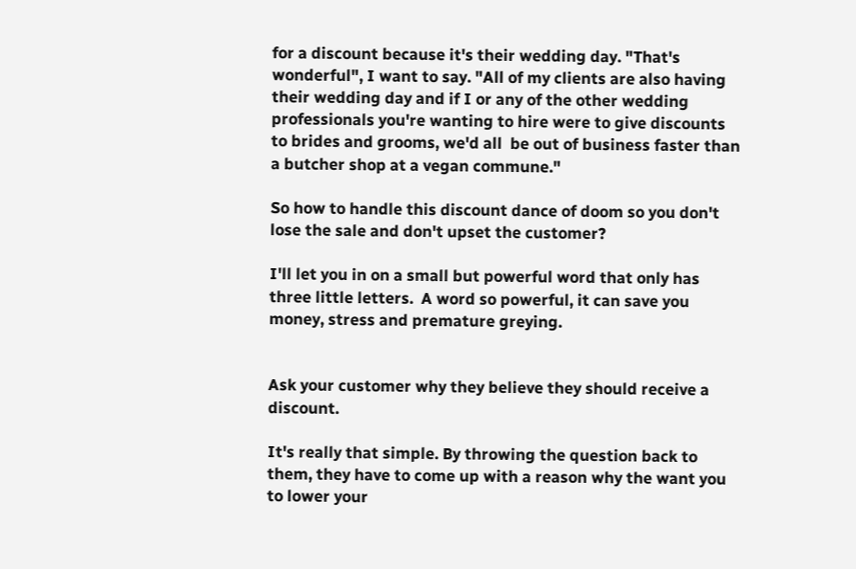for a discount because it's their wedding day. "That's wonderful", I want to say. "All of my clients are also having their wedding day and if I or any of the other wedding professionals you're wanting to hire were to give discounts to brides and grooms, we'd all  be out of business faster than a butcher shop at a vegan commune."

So how to handle this discount dance of doom so you don't lose the sale and don't upset the customer?

I'll let you in on a small but powerful word that only has three little letters.  A word so powerful, it can save you money, stress and premature greying.


Ask your customer why they believe they should receive a discount.

It's really that simple. By throwing the question back to them, they have to come up with a reason why the want you to lower your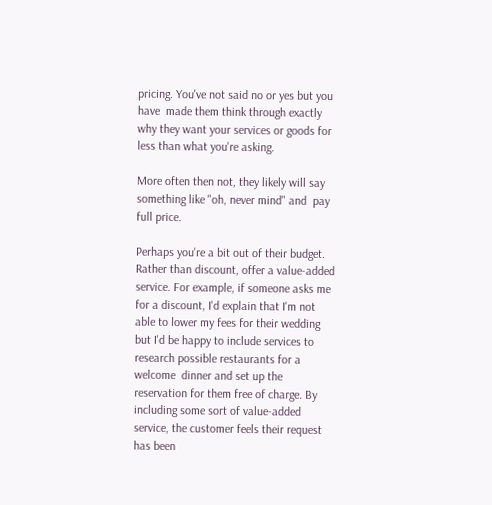pricing. You've not said no or yes but you have  made them think through exactly why they want your services or goods for less than what you're asking.

More often then not, they likely will say something like "oh, never mind" and  pay full price.

Perhaps you're a bit out of their budget. Rather than discount, offer a value-added service. For example, if someone asks me for a discount, I'd explain that I'm not able to lower my fees for their wedding but I'd be happy to include services to research possible restaurants for a welcome  dinner and set up the reservation for them free of charge. By including some sort of value-added service, the customer feels their request has been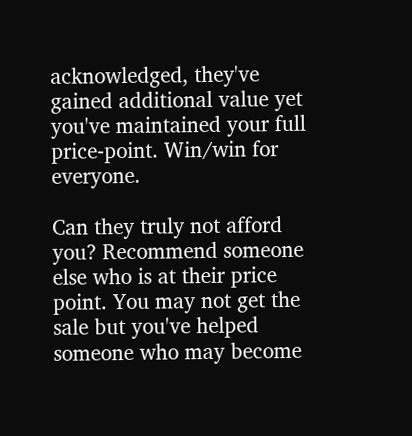acknowledged, they've gained additional value yet you've maintained your full price-point. Win/win for everyone.

Can they truly not afford you? Recommend someone else who is at their price point. You may not get the sale but you've helped someone who may become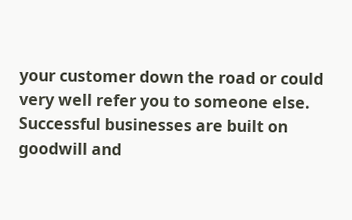your customer down the road or could very well refer you to someone else. Successful businesses are built on goodwill and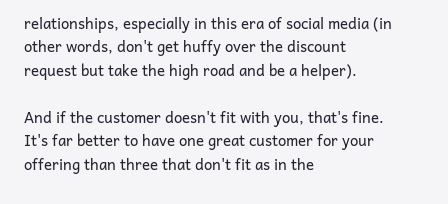relationships, especially in this era of social media (in other words, don't get huffy over the discount request but take the high road and be a helper).

And if the customer doesn't fit with you, that's fine.  It's far better to have one great customer for your offering than three that don't fit as in the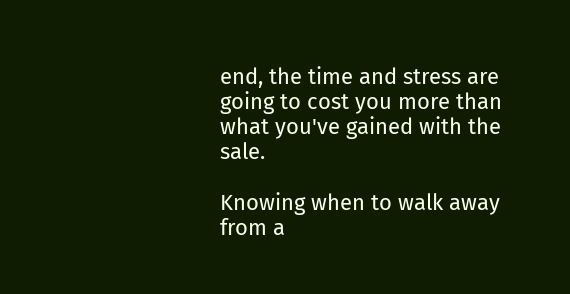end, the time and stress are going to cost you more than what you've gained with the sale.

Knowing when to walk away from a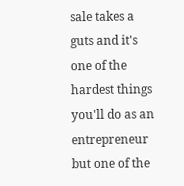sale takes a guts and it's one of the hardest things you'll do as an entrepreneur but one of the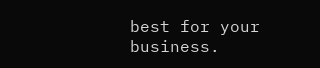best for your business.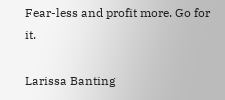Fear-less and profit more. Go for it.

Larissa Banting